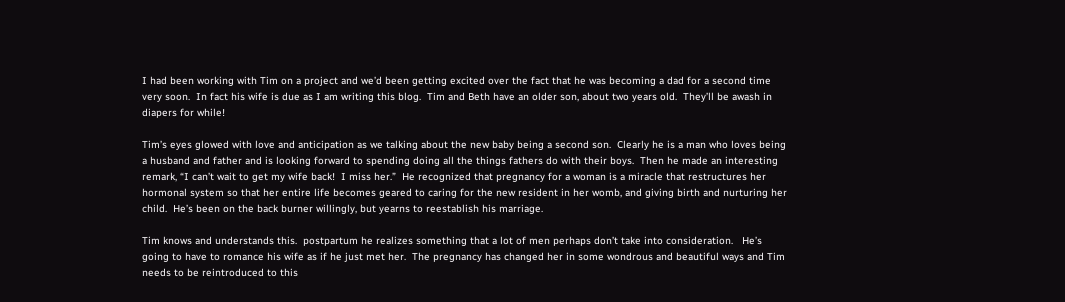I had been working with Tim on a project and we’d been getting excited over the fact that he was becoming a dad for a second time very soon.  In fact his wife is due as I am writing this blog.  Tim and Beth have an older son, about two years old.  They’ll be awash in diapers for while!

Tim’s eyes glowed with love and anticipation as we talking about the new baby being a second son.  Clearly he is a man who loves being a husband and father and is looking forward to spending doing all the things fathers do with their boys.  Then he made an interesting remark, “I can’t wait to get my wife back!  I miss her.”  He recognized that pregnancy for a woman is a miracle that restructures her hormonal system so that her entire life becomes geared to caring for the new resident in her womb, and giving birth and nurturing her child.  He’s been on the back burner willingly, but yearns to reestablish his marriage.

Tim knows and understands this.  postpartum he realizes something that a lot of men perhaps don’t take into consideration.   He’s going to have to romance his wife as if he just met her.  The pregnancy has changed her in some wondrous and beautiful ways and Tim needs to be reintroduced to this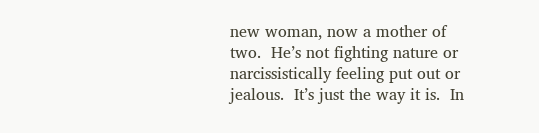new woman, now a mother of two.  He’s not fighting nature or narcissistically feeling put out or jealous.  It’s just the way it is.  In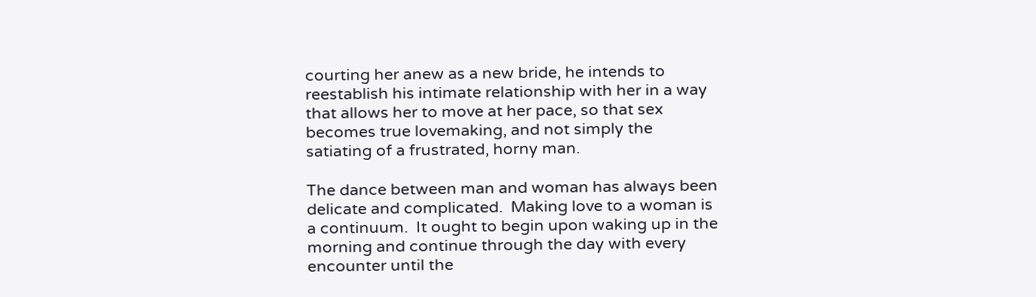courting her anew as a new bride, he intends to reestablish his intimate relationship with her in a way that allows her to move at her pace, so that sex becomes true lovemaking, and not simply the satiating of a frustrated, horny man.

The dance between man and woman has always been delicate and complicated.  Making love to a woman is a continuum.  It ought to begin upon waking up in the morning and continue through the day with every encounter until the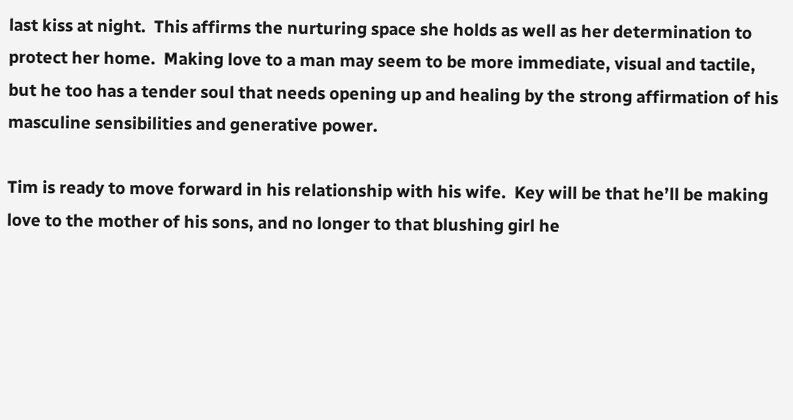last kiss at night.  This affirms the nurturing space she holds as well as her determination to protect her home.  Making love to a man may seem to be more immediate, visual and tactile, but he too has a tender soul that needs opening up and healing by the strong affirmation of his masculine sensibilities and generative power.

Tim is ready to move forward in his relationship with his wife.  Key will be that he’ll be making love to the mother of his sons, and no longer to that blushing girl he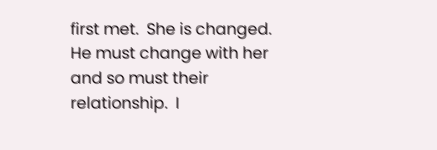first met.  She is changed.  He must change with her and so must their relationship.  I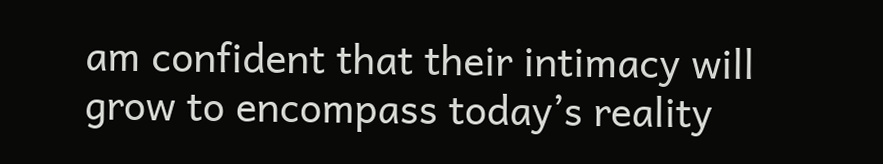am confident that their intimacy will grow to encompass today’s reality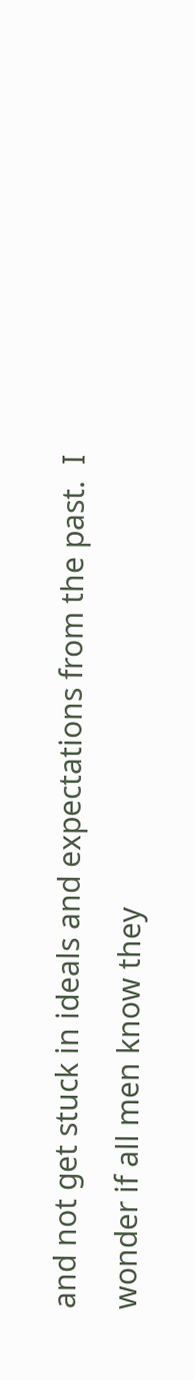and not get stuck in ideals and expectations from the past.  I wonder if all men know they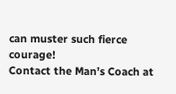can muster such fierce courage!
Contact the Man’s Coach at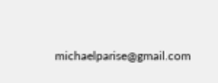michaelparise@gmail.com